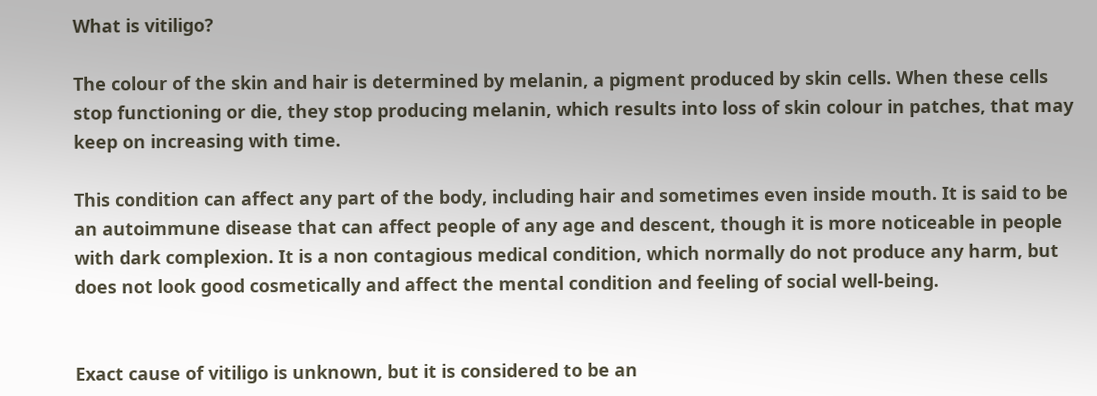What is vitiligo?

The colour of the skin and hair is determined by melanin, a pigment produced by skin cells. When these cells stop functioning or die, they stop producing melanin, which results into loss of skin colour in patches, that may keep on increasing with time.

This condition can affect any part of the body, including hair and sometimes even inside mouth. It is said to be an autoimmune disease that can affect people of any age and descent, though it is more noticeable in people with dark complexion. It is a non contagious medical condition, which normally do not produce any harm, but does not look good cosmetically and affect the mental condition and feeling of social well-being.


Exact cause of vitiligo is unknown, but it is considered to be an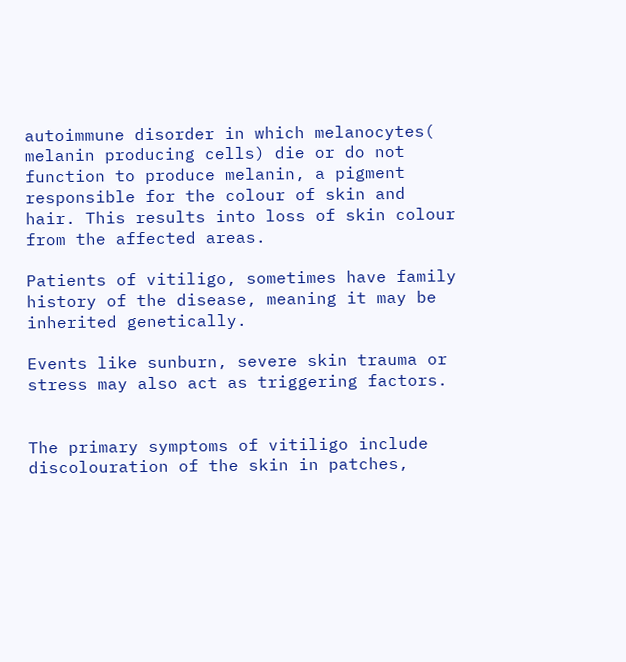autoimmune disorder in which melanocytes( melanin producing cells) die or do not function to produce melanin, a pigment responsible for the colour of skin and hair. This results into loss of skin colour from the affected areas.

Patients of vitiligo, sometimes have family history of the disease, meaning it may be inherited genetically.

Events like sunburn, severe skin trauma or stress may also act as triggering factors.


The primary symptoms of vitiligo include discolouration of the skin in patches,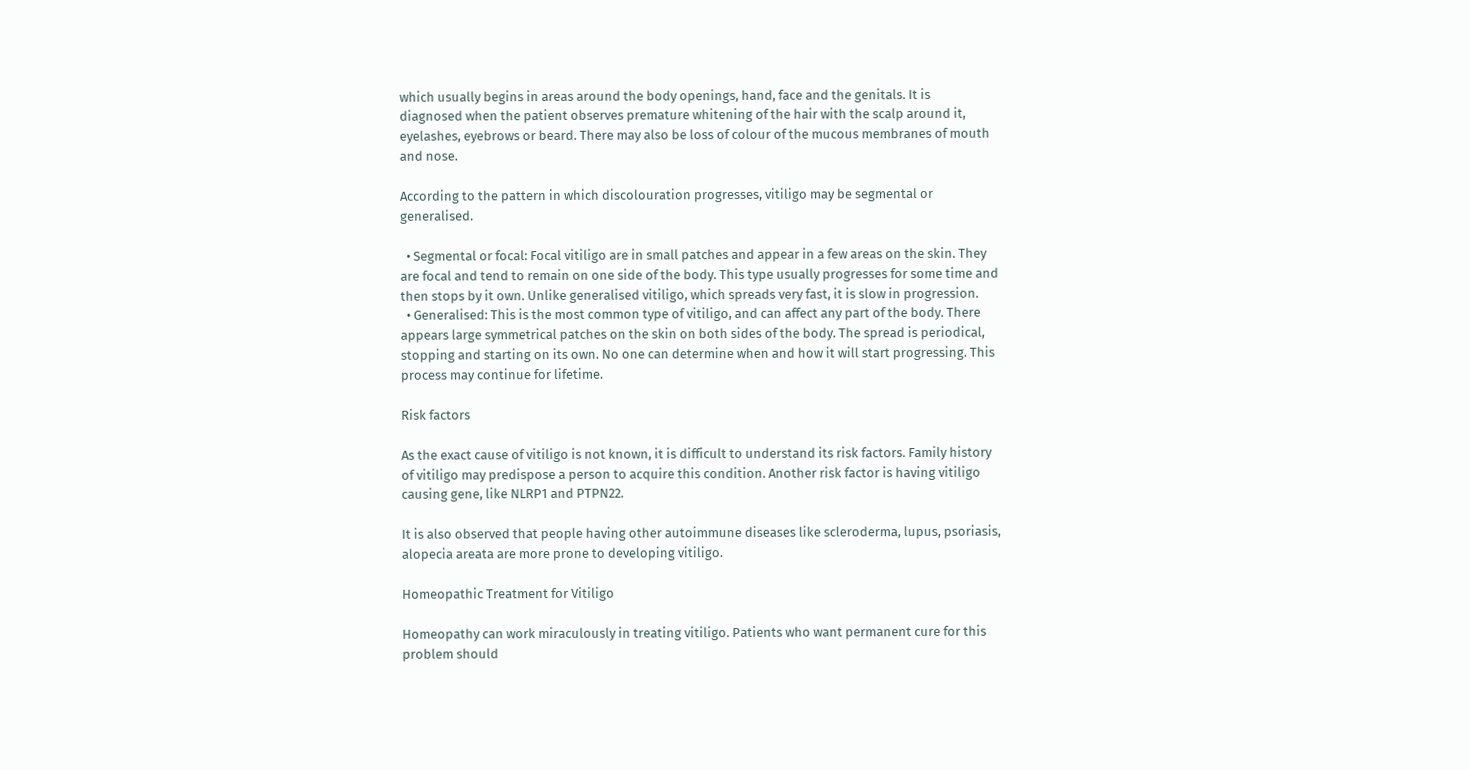which usually begins in areas around the body openings, hand, face and the genitals. It is  diagnosed when the patient observes premature whitening of the hair with the scalp around it, eyelashes, eyebrows or beard. There may also be loss of colour of the mucous membranes of mouth and nose.

According to the pattern in which discolouration progresses, vitiligo may be segmental or generalised.

  • Segmental or focal: Focal vitiligo are in small patches and appear in a few areas on the skin. They are focal and tend to remain on one side of the body. This type usually progresses for some time and then stops by it own. Unlike generalised vitiligo, which spreads very fast, it is slow in progression.
  • Generalised: This is the most common type of vitiligo, and can affect any part of the body. There appears large symmetrical patches on the skin on both sides of the body. The spread is periodical, stopping and starting on its own. No one can determine when and how it will start progressing. This process may continue for lifetime.

Risk factors

As the exact cause of vitiligo is not known, it is difficult to understand its risk factors. Family history of vitiligo may predispose a person to acquire this condition. Another risk factor is having vitiligo causing gene, like NLRP1 and PTPN22.

It is also observed that people having other autoimmune diseases like scleroderma, lupus, psoriasis, alopecia areata are more prone to developing vitiligo.

Homeopathic Treatment for Vitiligo

Homeopathy can work miraculously in treating vitiligo. Patients who want permanent cure for this problem should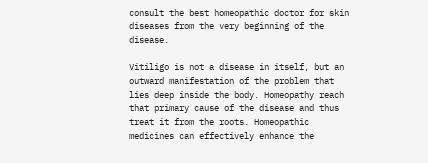consult the best homeopathic doctor for skin diseases from the very beginning of the disease.

Vitiligo is not a disease in itself, but an outward manifestation of the problem that lies deep inside the body. Homeopathy reach that primary cause of the disease and thus treat it from the roots. Homeopathic medicines can effectively enhance the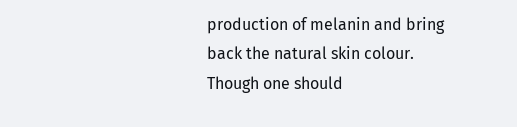production of melanin and bring back the natural skin colour. Though one should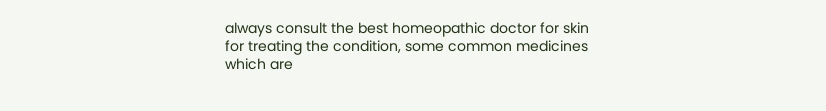always consult the best homeopathic doctor for skin for treating the condition, some common medicines which are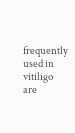frequently used in vitiligo are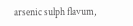arsenic sulph flavum,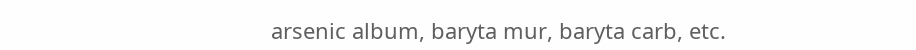arsenic album, baryta mur, baryta carb, etc.